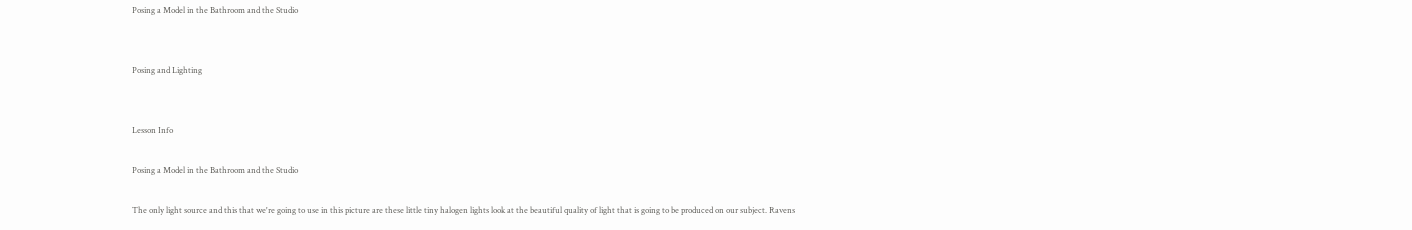Posing a Model in the Bathroom and the Studio


Posing and Lighting


Lesson Info

Posing a Model in the Bathroom and the Studio

The only light source and this that we're going to use in this picture are these little tiny halogen lights look at the beautiful quality of light that is going to be produced on our subject. Ravens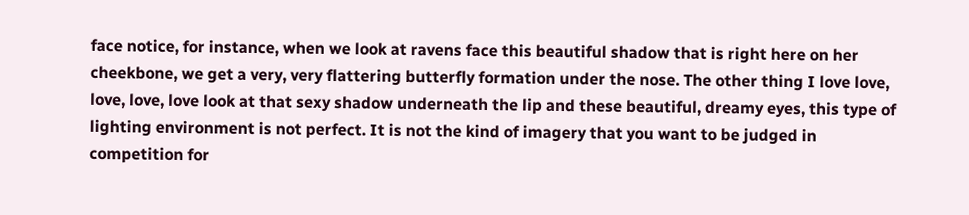face notice, for instance, when we look at ravens face this beautiful shadow that is right here on her cheekbone, we get a very, very flattering butterfly formation under the nose. The other thing I love love, love, love, love look at that sexy shadow underneath the lip and these beautiful, dreamy eyes, this type of lighting environment is not perfect. It is not the kind of imagery that you want to be judged in competition for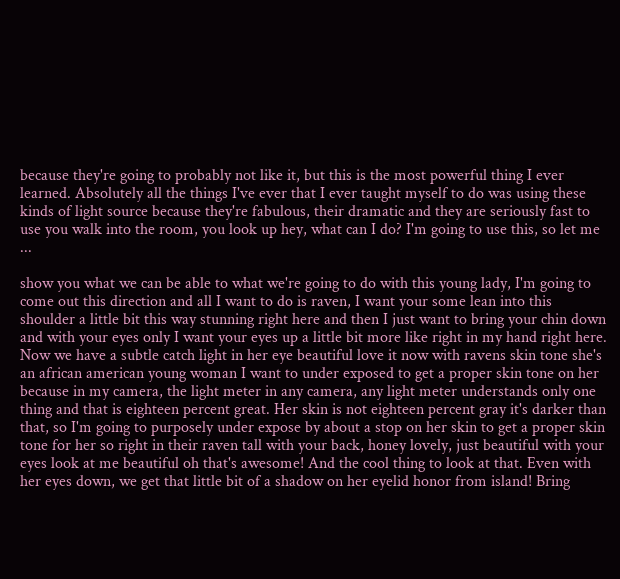because they're going to probably not like it, but this is the most powerful thing I ever learned. Absolutely all the things I've ever that I ever taught myself to do was using these kinds of light source because they're fabulous, their dramatic and they are seriously fast to use you walk into the room, you look up hey, what can I do? I'm going to use this, so let me ...

show you what we can be able to what we're going to do with this young lady, I'm going to come out this direction and all I want to do is raven, I want your some lean into this shoulder a little bit this way stunning right here and then I just want to bring your chin down and with your eyes only I want your eyes up a little bit more like right in my hand right here. Now we have a subtle catch light in her eye beautiful love it now with ravens skin tone she's an african american young woman I want to under exposed to get a proper skin tone on her because in my camera, the light meter in any camera, any light meter understands only one thing and that is eighteen percent great. Her skin is not eighteen percent gray it's darker than that, so I'm going to purposely under expose by about a stop on her skin to get a proper skin tone for her so right in their raven tall with your back, honey lovely, just beautiful with your eyes look at me beautiful oh that's awesome! And the cool thing to look at that. Even with her eyes down, we get that little bit of a shadow on her eyelid honor from island! Bring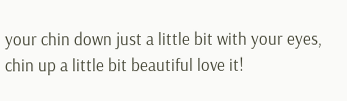your chin down just a little bit with your eyes, chin up a little bit beautiful love it!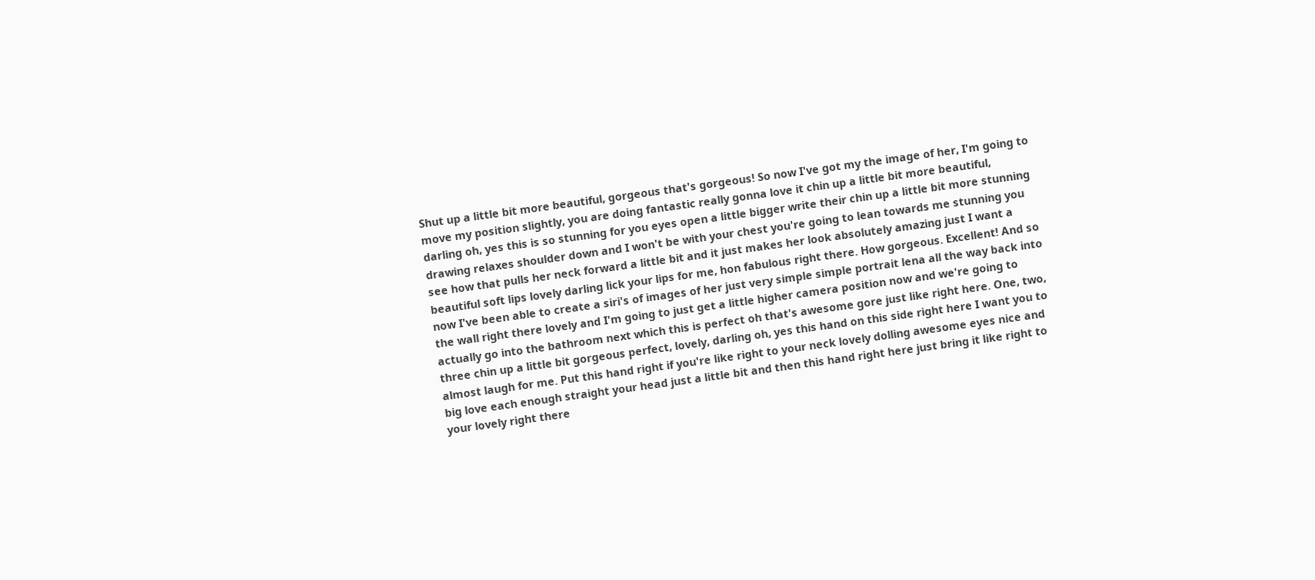Shut up a little bit more beautiful, gorgeous that's gorgeous! So now I've got my the image of her, I'm going to move my position slightly, you are doing fantastic really gonna love it chin up a little bit more beautiful, darling oh, yes this is so stunning for you eyes open a little bigger write their chin up a little bit more stunning drawing relaxes shoulder down and I won't be with your chest you're going to lean towards me stunning you see how that pulls her neck forward a little bit and it just makes her look absolutely amazing just I want a beautiful soft lips lovely darling lick your lips for me, hon fabulous right there. How gorgeous. Excellent! And so now I've been able to create a siri's of images of her just very simple simple portrait lena all the way back into the wall right there lovely and I'm going to just get a little higher camera position now and we're going to actually go into the bathroom next which this is perfect oh that's awesome gore just like right here. One, two, three chin up a little bit gorgeous perfect, lovely, darling oh, yes this hand on this side right here I want you to almost laugh for me. Put this hand right if you're like right to your neck lovely dolling awesome eyes nice and big love each enough straight your head just a little bit and then this hand right here just bring it like right to your lovely right there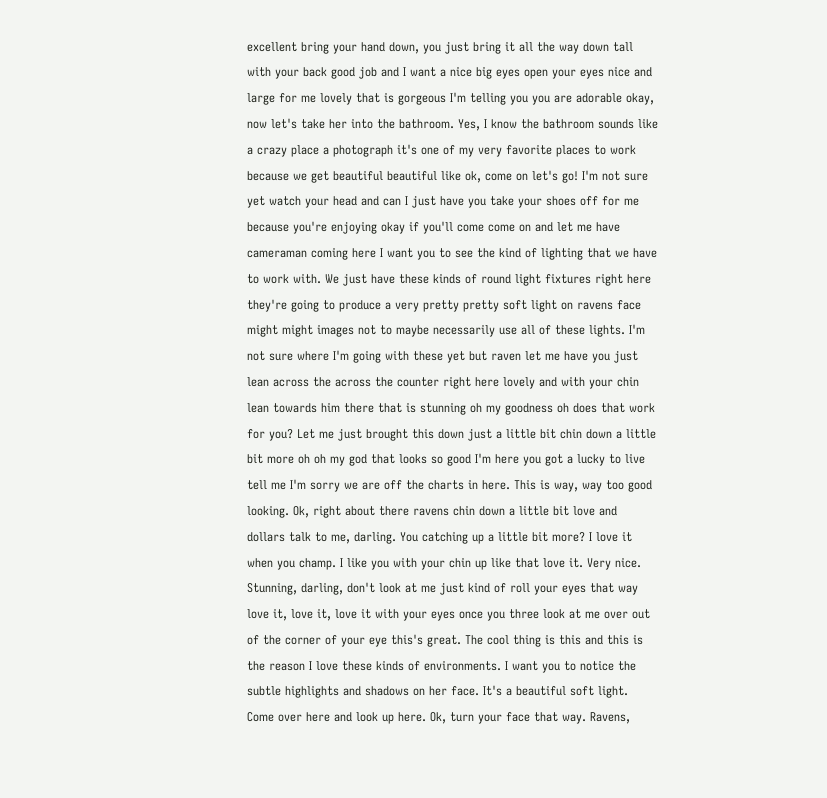excellent bring your hand down, you just bring it all the way down tall with your back good job and I want a nice big eyes open your eyes nice and large for me lovely that is gorgeous I'm telling you you are adorable okay, now let's take her into the bathroom. Yes, I know the bathroom sounds like a crazy place a photograph it's one of my very favorite places to work because we get beautiful beautiful like ok, come on let's go! I'm not sure yet watch your head and can I just have you take your shoes off for me because you're enjoying okay if you'll come come on and let me have cameraman coming here I want you to see the kind of lighting that we have to work with. We just have these kinds of round light fixtures right here they're going to produce a very pretty pretty soft light on ravens face might might images not to maybe necessarily use all of these lights. I'm not sure where I'm going with these yet but raven let me have you just lean across the across the counter right here lovely and with your chin lean towards him there that is stunning oh my goodness oh does that work for you? Let me just brought this down just a little bit chin down a little bit more oh oh my god that looks so good I'm here you got a lucky to live tell me I'm sorry we are off the charts in here. This is way, way too good looking. Ok, right about there ravens chin down a little bit love and dollars talk to me, darling. You catching up a little bit more? I love it when you champ. I like you with your chin up like that love it. Very nice. Stunning, darling, don't look at me just kind of roll your eyes that way love it, love it, love it with your eyes once you three look at me over out of the corner of your eye this's great. The cool thing is this and this is the reason I love these kinds of environments. I want you to notice the subtle highlights and shadows on her face. It's a beautiful soft light. Come over here and look up here. Ok, turn your face that way. Ravens,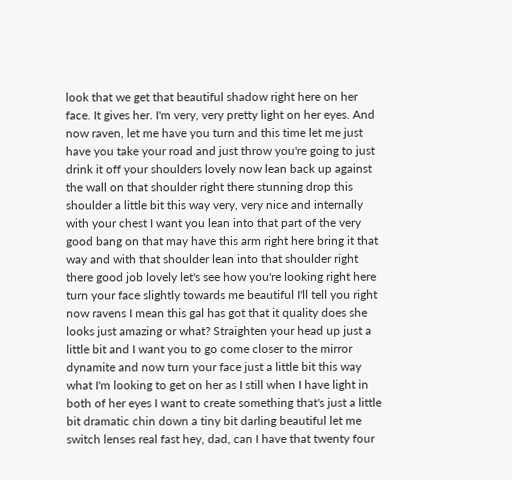look that we get that beautiful shadow right here on her face. It gives her. I'm very, very pretty light on her eyes. And now raven, let me have you turn and this time let me just have you take your road and just throw you're going to just drink it off your shoulders lovely now lean back up against the wall on that shoulder right there stunning drop this shoulder a little bit this way very, very nice and internally with your chest I want you lean into that part of the very good bang on that may have this arm right here bring it that way and with that shoulder lean into that shoulder right there good job lovely let's see how you're looking right here turn your face slightly towards me beautiful I'll tell you right now ravens I mean this gal has got that it quality does she looks just amazing or what? Straighten your head up just a little bit and I want you to go come closer to the mirror dynamite and now turn your face just a little bit this way what I'm looking to get on her as I still when I have light in both of her eyes I want to create something that's just a little bit dramatic chin down a tiny bit darling beautiful let me switch lenses real fast hey, dad, can I have that twenty four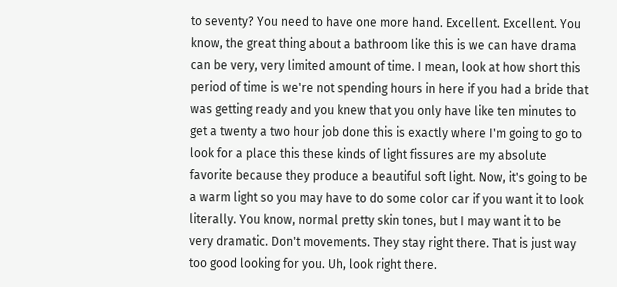to seventy? You need to have one more hand. Excellent. Excellent. You know, the great thing about a bathroom like this is we can have drama can be very, very limited amount of time. I mean, look at how short this period of time is we're not spending hours in here if you had a bride that was getting ready and you knew that you only have like ten minutes to get a twenty a two hour job done this is exactly where I'm going to go to look for a place this these kinds of light fissures are my absolute favorite because they produce a beautiful soft light. Now, it's going to be a warm light so you may have to do some color car if you want it to look literally. You know, normal pretty skin tones, but I may want it to be very dramatic. Don't movements. They stay right there. That is just way too good looking for you. Uh, look right there.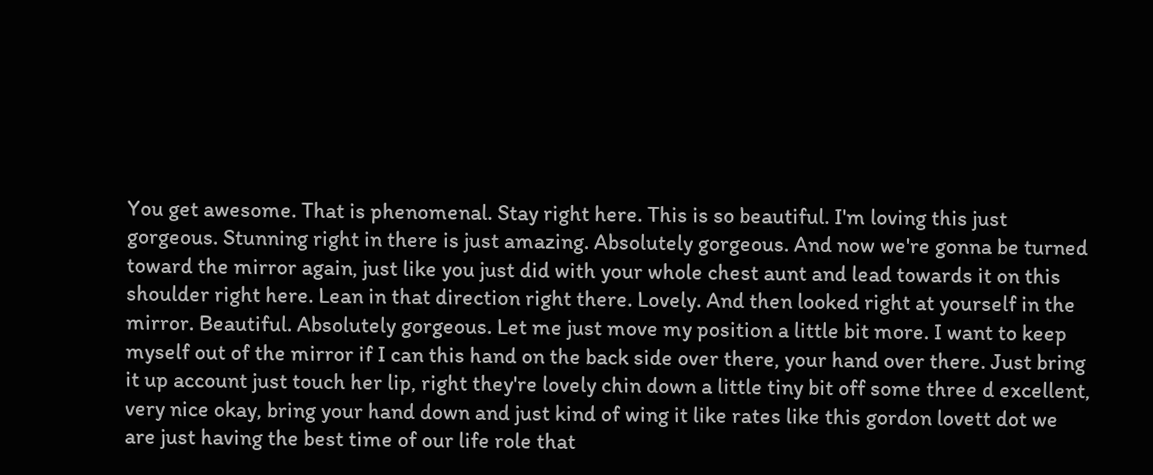You get awesome. That is phenomenal. Stay right here. This is so beautiful. I'm loving this just gorgeous. Stunning right in there is just amazing. Absolutely gorgeous. And now we're gonna be turned toward the mirror again, just like you just did with your whole chest aunt and lead towards it on this shoulder right here. Lean in that direction right there. Lovely. And then looked right at yourself in the mirror. Beautiful. Absolutely gorgeous. Let me just move my position a little bit more. I want to keep myself out of the mirror if I can this hand on the back side over there, your hand over there. Just bring it up account just touch her lip, right they're lovely chin down a little tiny bit off some three d excellent, very nice okay, bring your hand down and just kind of wing it like rates like this gordon lovett dot we are just having the best time of our life role that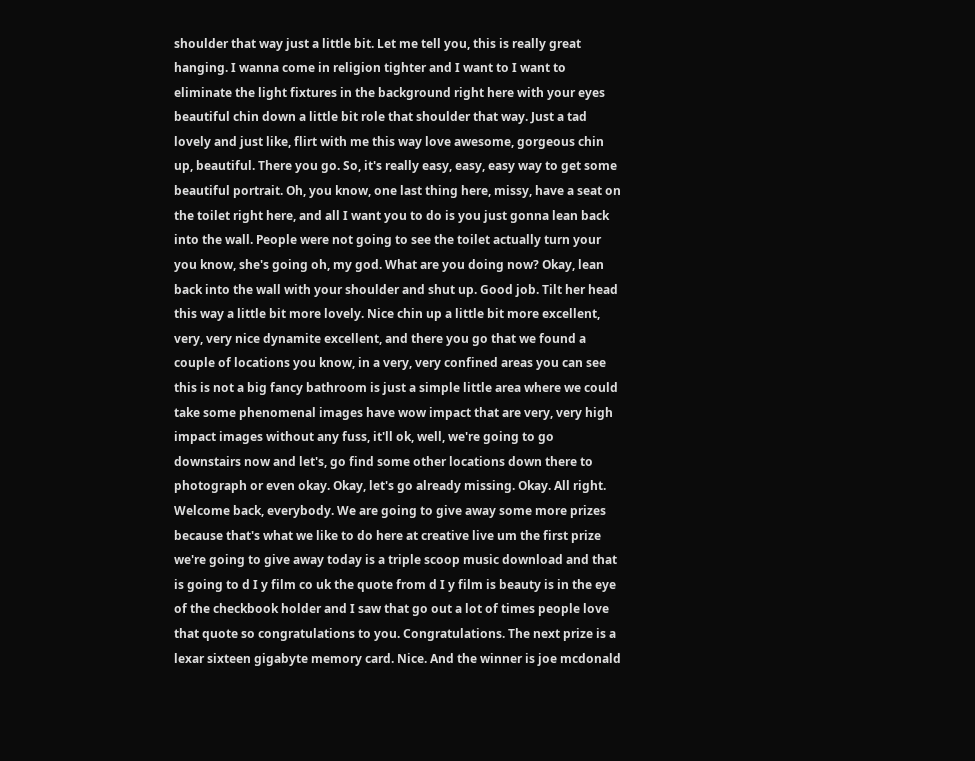shoulder that way just a little bit. Let me tell you, this is really great hanging. I wanna come in religion tighter and I want to I want to eliminate the light fixtures in the background right here with your eyes beautiful chin down a little bit role that shoulder that way. Just a tad lovely and just like, flirt with me this way love awesome, gorgeous chin up, beautiful. There you go. So, it's really easy, easy, easy way to get some beautiful portrait. Oh, you know, one last thing here, missy, have a seat on the toilet right here, and all I want you to do is you just gonna lean back into the wall. People were not going to see the toilet actually turn your you know, she's going oh, my god. What are you doing now? Okay, lean back into the wall with your shoulder and shut up. Good job. Tilt her head this way a little bit more lovely. Nice chin up a little bit more excellent, very, very nice dynamite excellent, and there you go that we found a couple of locations you know, in a very, very confined areas you can see this is not a big fancy bathroom is just a simple little area where we could take some phenomenal images have wow impact that are very, very high impact images without any fuss, it'll ok, well, we're going to go downstairs now and let's, go find some other locations down there to photograph or even okay. Okay, let's go already missing. Okay. All right. Welcome back, everybody. We are going to give away some more prizes because that's what we like to do here at creative live um the first prize we're going to give away today is a triple scoop music download and that is going to d I y film co uk the quote from d I y film is beauty is in the eye of the checkbook holder and I saw that go out a lot of times people love that quote so congratulations to you. Congratulations. The next prize is a lexar sixteen gigabyte memory card. Nice. And the winner is joe mcdonald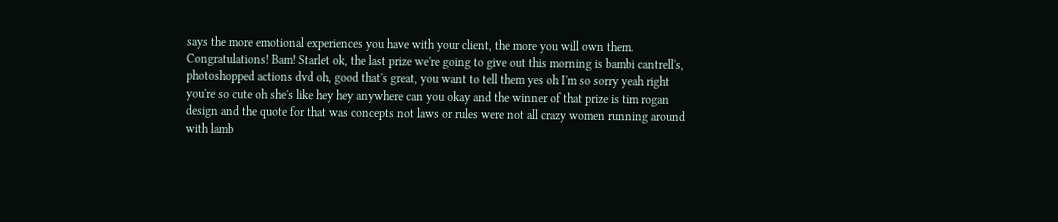says the more emotional experiences you have with your client, the more you will own them. Congratulations! Bam! Starlet ok, the last prize we're going to give out this morning is bambi cantrell's, photoshopped actions dvd oh, good that's great, you want to tell them yes oh I'm so sorry yeah right you're so cute oh she's like hey hey anywhere can you okay and the winner of that prize is tim rogan design and the quote for that was concepts not laws or rules were not all crazy women running around with lamb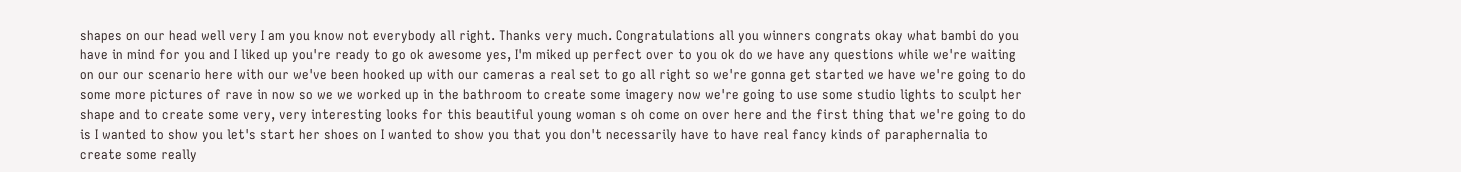shapes on our head well very I am you know not everybody all right. Thanks very much. Congratulations all you winners congrats okay what bambi do you have in mind for you and I liked up you're ready to go ok awesome yes, I'm miked up perfect over to you ok do we have any questions while we're waiting on our our scenario here with our we've been hooked up with our cameras a real set to go all right so we're gonna get started we have we're going to do some more pictures of rave in now so we we worked up in the bathroom to create some imagery now we're going to use some studio lights to sculpt her shape and to create some very, very interesting looks for this beautiful young woman s oh come on over here and the first thing that we're going to do is I wanted to show you let's start her shoes on I wanted to show you that you don't necessarily have to have real fancy kinds of paraphernalia to create some really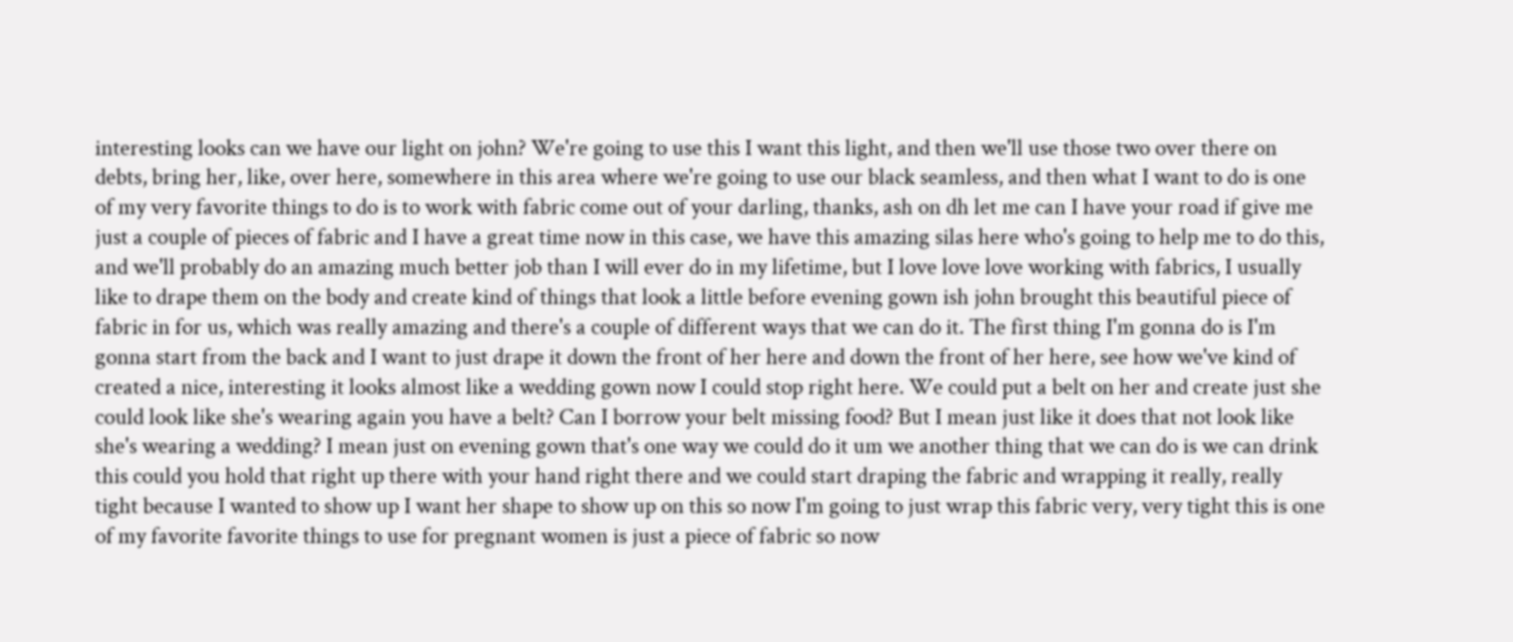interesting looks can we have our light on john? We're going to use this I want this light, and then we'll use those two over there on debts, bring her, like, over here, somewhere in this area where we're going to use our black seamless, and then what I want to do is one of my very favorite things to do is to work with fabric come out of your darling, thanks, ash on dh let me can I have your road if give me just a couple of pieces of fabric and I have a great time now in this case, we have this amazing silas here who's going to help me to do this, and we'll probably do an amazing much better job than I will ever do in my lifetime, but I love love love working with fabrics, I usually like to drape them on the body and create kind of things that look a little before evening gown ish john brought this beautiful piece of fabric in for us, which was really amazing and there's a couple of different ways that we can do it. The first thing I'm gonna do is I'm gonna start from the back and I want to just drape it down the front of her here and down the front of her here, see how we've kind of created a nice, interesting it looks almost like a wedding gown now I could stop right here. We could put a belt on her and create just she could look like she's wearing again you have a belt? Can I borrow your belt missing food? But I mean just like it does that not look like she's wearing a wedding? I mean just on evening gown that's one way we could do it um we another thing that we can do is we can drink this could you hold that right up there with your hand right there and we could start draping the fabric and wrapping it really, really tight because I wanted to show up I want her shape to show up on this so now I'm going to just wrap this fabric very, very tight this is one of my favorite favorite things to use for pregnant women is just a piece of fabric so now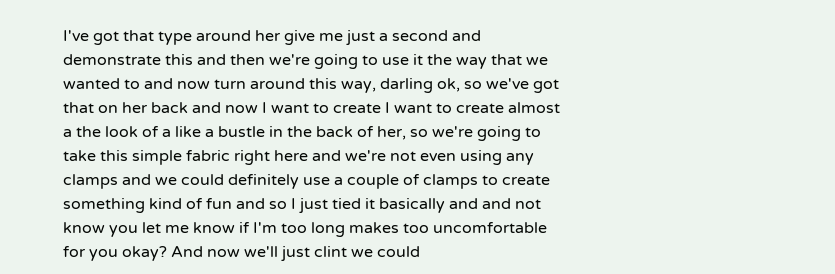I've got that type around her give me just a second and demonstrate this and then we're going to use it the way that we wanted to and now turn around this way, darling ok, so we've got that on her back and now I want to create I want to create almost a the look of a like a bustle in the back of her, so we're going to take this simple fabric right here and we're not even using any clamps and we could definitely use a couple of clamps to create something kind of fun and so I just tied it basically and and not know you let me know if I'm too long makes too uncomfortable for you okay? And now we'll just clint we could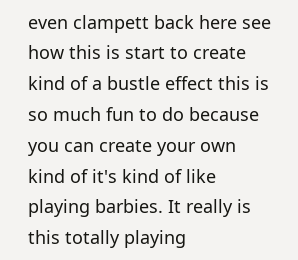even clampett back here see how this is start to create kind of a bustle effect this is so much fun to do because you can create your own kind of it's kind of like playing barbies. It really is this totally playing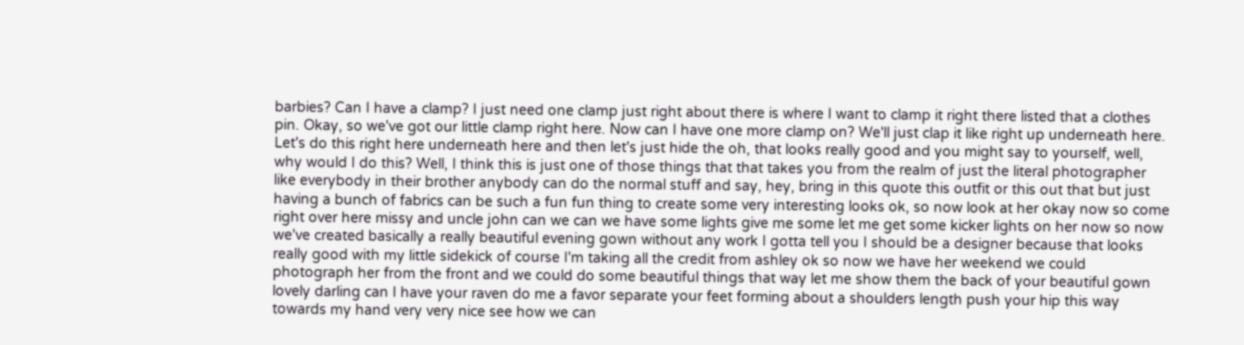barbies? Can I have a clamp? I just need one clamp just right about there is where I want to clamp it right there listed that a clothes pin. Okay, so we've got our little clamp right here. Now can I have one more clamp on? We'll just clap it like right up underneath here. Let's do this right here underneath here and then let's just hide the oh, that looks really good and you might say to yourself, well, why would I do this? Well, I think this is just one of those things that that takes you from the realm of just the literal photographer like everybody in their brother anybody can do the normal stuff and say, hey, bring in this quote this outfit or this out that but just having a bunch of fabrics can be such a fun fun thing to create some very interesting looks ok, so now look at her okay now so come right over here missy and uncle john can we can we have some lights give me some let me get some kicker lights on her now so now we've created basically a really beautiful evening gown without any work I gotta tell you I should be a designer because that looks really good with my little sidekick of course I'm taking all the credit from ashley ok so now we have her weekend we could photograph her from the front and we could do some beautiful things that way let me show them the back of your beautiful gown lovely darling can I have your raven do me a favor separate your feet forming about a shoulders length push your hip this way towards my hand very very nice see how we can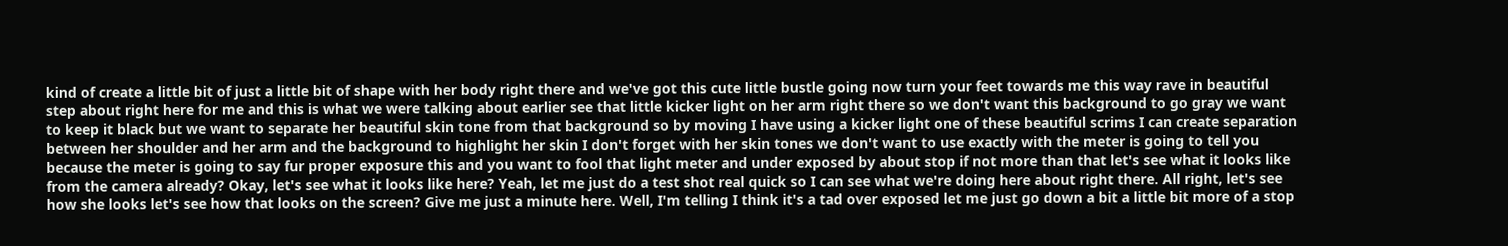kind of create a little bit of just a little bit of shape with her body right there and we've got this cute little bustle going now turn your feet towards me this way rave in beautiful step about right here for me and this is what we were talking about earlier see that little kicker light on her arm right there so we don't want this background to go gray we want to keep it black but we want to separate her beautiful skin tone from that background so by moving I have using a kicker light one of these beautiful scrims I can create separation between her shoulder and her arm and the background to highlight her skin I don't forget with her skin tones we don't want to use exactly with the meter is going to tell you because the meter is going to say fur proper exposure this and you want to fool that light meter and under exposed by about stop if not more than that let's see what it looks like from the camera already? Okay, let's see what it looks like here? Yeah, let me just do a test shot real quick so I can see what we're doing here about right there. All right, let's see how she looks let's see how that looks on the screen? Give me just a minute here. Well, I'm telling I think it's a tad over exposed let me just go down a bit a little bit more of a stop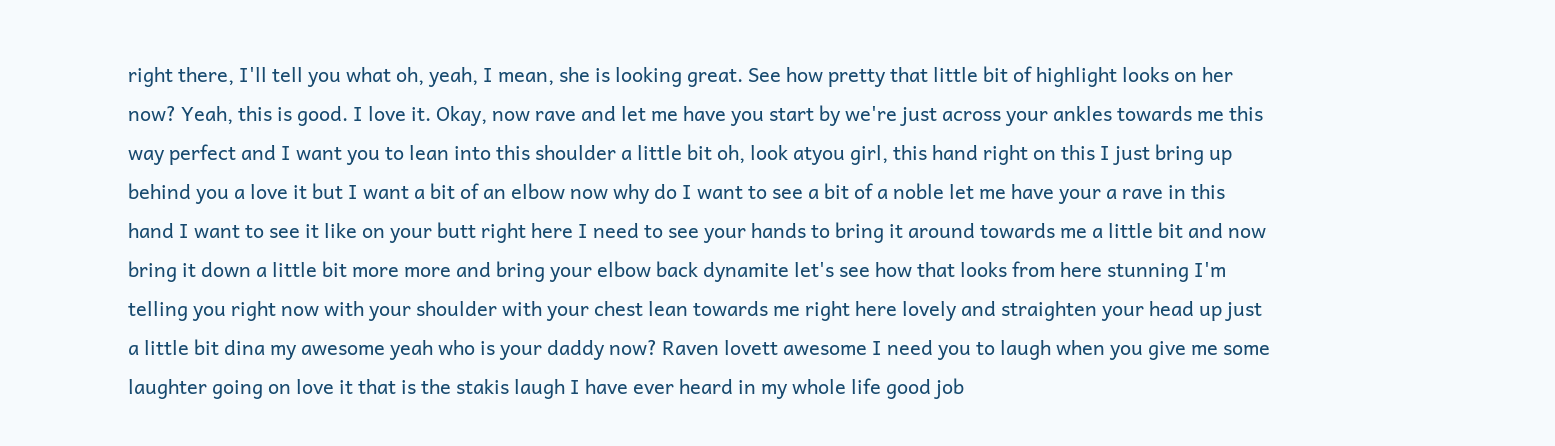right there, I'll tell you what oh, yeah, I mean, she is looking great. See how pretty that little bit of highlight looks on her now? Yeah, this is good. I love it. Okay, now rave and let me have you start by we're just across your ankles towards me this way perfect and I want you to lean into this shoulder a little bit oh, look atyou girl, this hand right on this I just bring up behind you a love it but I want a bit of an elbow now why do I want to see a bit of a noble let me have your a rave in this hand I want to see it like on your butt right here I need to see your hands to bring it around towards me a little bit and now bring it down a little bit more more and bring your elbow back dynamite let's see how that looks from here stunning I'm telling you right now with your shoulder with your chest lean towards me right here lovely and straighten your head up just a little bit dina my awesome yeah who is your daddy now? Raven lovett awesome I need you to laugh when you give me some laughter going on love it that is the stakis laugh I have ever heard in my whole life good job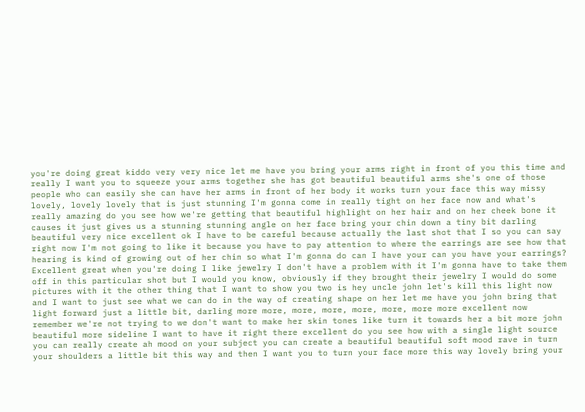you're doing great kiddo very very nice let me have you bring your arms right in front of you this time and really I want you to squeeze your arms together she has got beautiful beautiful arms she's one of those people who can easily she can have her arms in front of her body it works turn your face this way missy lovely, lovely lovely that is just stunning I'm gonna come in really tight on her face now and what's really amazing do you see how we're getting that beautiful highlight on her hair and on her cheek bone it causes it just gives us a stunning stunning angle on her face bring your chin down a tiny bit darling beautiful very nice excellent ok I have to be careful because actually the last shot that I so you can say right now I'm not going to like it because you have to pay attention to where the earrings are see how that hearing is kind of growing out of her chin so what I'm gonna do can I have your can you have your earrings? Excellent great when you're doing I like jewelry I don't have a problem with it I'm gonna have to take them off in this particular shot but I would you know, obviously if they brought their jewelry I would do some pictures with it the other thing that I want to show you two is hey uncle john let's kill this light now and I want to just see what we can do in the way of creating shape on her let me have you john bring that light forward just a little bit, darling more more, more, more, more, more, more more excellent now remember we're not trying to we don't want to make her skin tones like turn it towards her a bit more john beautiful more sideline I want to have it right there excellent do you see how with a single light source you can really create ah mood on your subject you can create a beautiful beautiful soft mood rave in turn your shoulders a little bit this way and then I want you to turn your face more this way lovely bring your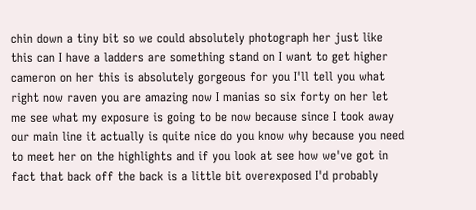chin down a tiny bit so we could absolutely photograph her just like this can I have a ladders are something stand on I want to get higher cameron on her this is absolutely gorgeous for you I'll tell you what right now raven you are amazing now I manias so six forty on her let me see what my exposure is going to be now because since I took away our main line it actually is quite nice do you know why because you need to meet her on the highlights and if you look at see how we've got in fact that back off the back is a little bit overexposed I'd probably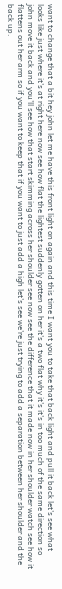want to change that a bit hey john let me have this front light on again and this time I want you to take that back light and pull it back let's see what looks like just where it's at right here now see how flat the lightest suddenly gotten on her it's a two flat why it's it's in too much of the same direction so john move it back and you'll see how that start skimming across her shoulder see now see the difference that it made now in her shoulder watch see how it flattens out her arm so if you want to keep that if you want to just add a high let's see we're just trying to add a separation between her shoulder and the back up.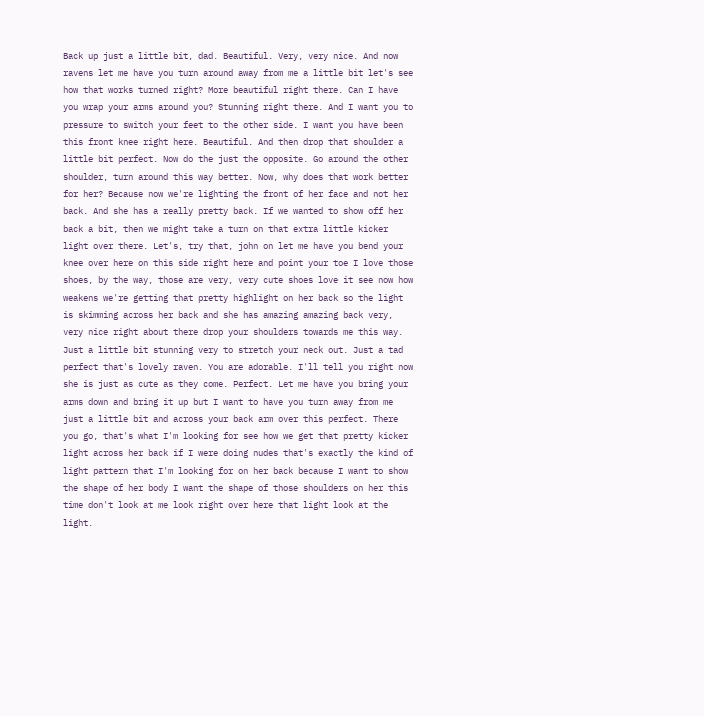Back up just a little bit, dad. Beautiful. Very, very nice. And now ravens let me have you turn around away from me a little bit let's see how that works turned right? More beautiful right there. Can I have you wrap your arms around you? Stunning right there. And I want you to pressure to switch your feet to the other side. I want you have been this front knee right here. Beautiful. And then drop that shoulder a little bit perfect. Now do the just the opposite. Go around the other shoulder, turn around this way better. Now, why does that work better for her? Because now we're lighting the front of her face and not her back. And she has a really pretty back. If we wanted to show off her back a bit, then we might take a turn on that extra little kicker light over there. Let's, try that, john on let me have you bend your knee over here on this side right here and point your toe I love those shoes, by the way, those are very, very cute shoes love it see now how weakens we're getting that pretty highlight on her back so the light is skimming across her back and she has amazing amazing back very, very nice right about there drop your shoulders towards me this way. Just a little bit stunning very to stretch your neck out. Just a tad perfect that's lovely raven. You are adorable. I'll tell you right now she is just as cute as they come. Perfect. Let me have you bring your arms down and bring it up but I want to have you turn away from me just a little bit and across your back arm over this perfect. There you go, that's what I'm looking for see how we get that pretty kicker light across her back if I were doing nudes that's exactly the kind of light pattern that I'm looking for on her back because I want to show the shape of her body I want the shape of those shoulders on her this time don't look at me look right over here that light look at the light.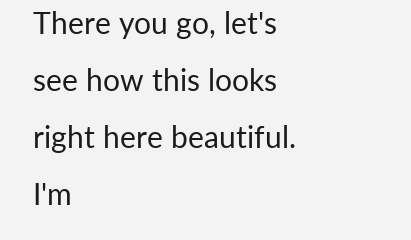There you go, let's see how this looks right here beautiful. I'm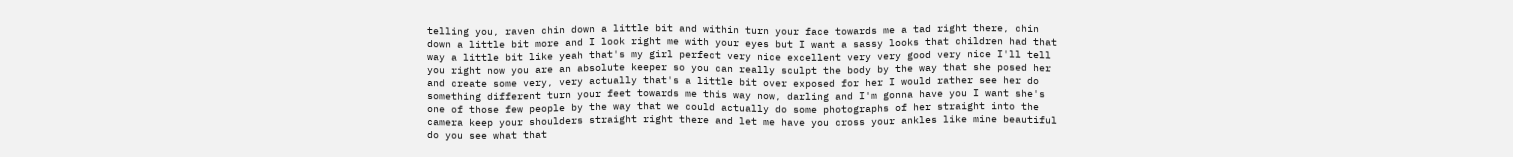telling you, raven chin down a little bit and within turn your face towards me a tad right there, chin down a little bit more and I look right me with your eyes but I want a sassy looks that children had that way a little bit like yeah that's my girl perfect very nice excellent very very good very nice I'll tell you right now you are an absolute keeper so you can really sculpt the body by the way that she posed her and create some very, very actually that's a little bit over exposed for her I would rather see her do something different turn your feet towards me this way now, darling and I'm gonna have you I want she's one of those few people by the way that we could actually do some photographs of her straight into the camera keep your shoulders straight right there and let me have you cross your ankles like mine beautiful do you see what that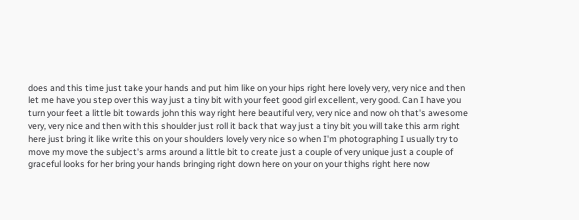does and this time just take your hands and put him like on your hips right here lovely very, very nice and then let me have you step over this way just a tiny bit with your feet good girl excellent, very good. Can I have you turn your feet a little bit towards john this way right here beautiful very, very nice and now oh that's awesome very, very nice and then with this shoulder just roll it back that way just a tiny bit you will take this arm right here just bring it like write this on your shoulders lovely very nice so when I'm photographing I usually try to move my move the subject's arms around a little bit to create just a couple of very unique just a couple of graceful looks for her bring your hands bringing right down here on your on your thighs right here now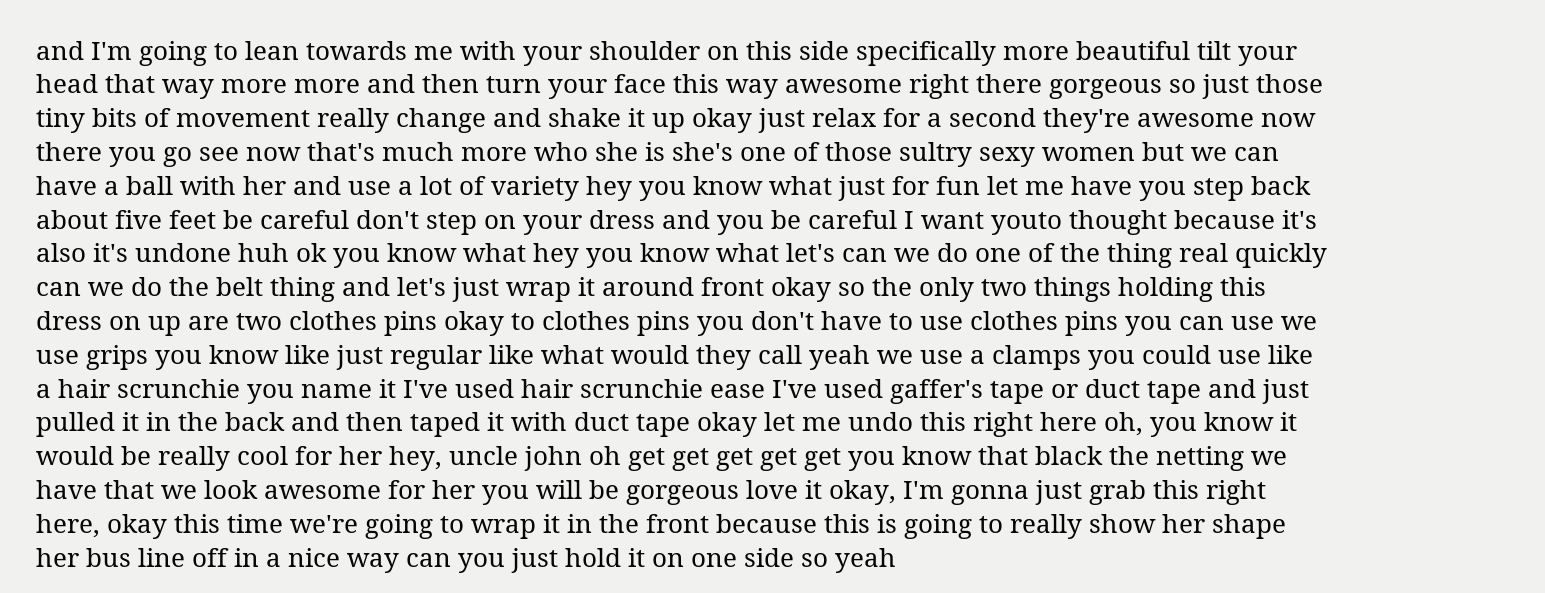and I'm going to lean towards me with your shoulder on this side specifically more beautiful tilt your head that way more more and then turn your face this way awesome right there gorgeous so just those tiny bits of movement really change and shake it up okay just relax for a second they're awesome now there you go see now that's much more who she is she's one of those sultry sexy women but we can have a ball with her and use a lot of variety hey you know what just for fun let me have you step back about five feet be careful don't step on your dress and you be careful I want youto thought because it's also it's undone huh ok you know what hey you know what let's can we do one of the thing real quickly can we do the belt thing and let's just wrap it around front okay so the only two things holding this dress on up are two clothes pins okay to clothes pins you don't have to use clothes pins you can use we use grips you know like just regular like what would they call yeah we use a clamps you could use like a hair scrunchie you name it I've used hair scrunchie ease I've used gaffer's tape or duct tape and just pulled it in the back and then taped it with duct tape okay let me undo this right here oh, you know it would be really cool for her hey, uncle john oh get get get get get you know that black the netting we have that we look awesome for her you will be gorgeous love it okay, I'm gonna just grab this right here, okay this time we're going to wrap it in the front because this is going to really show her shape her bus line off in a nice way can you just hold it on one side so yeah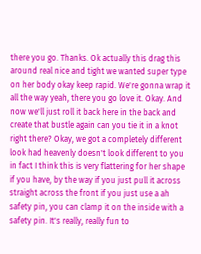there you go. Thanks. Ok actually this drag this around real nice and tight we wanted super type on her body okay keep rapid. We're gonna wrap it all the way yeah, there you go love it. Okay. And now we'll just roll it back here in the back and create that bustle again can you tie it in a knot right there? Okay, we got a completely different look had heavenly doesn't look different to you in fact I think this is very flattering for her shape if you have, by the way if you just pull it across straight across the front if you just use a ah safety pin, you can clamp it on the inside with a safety pin. It's really, really fun to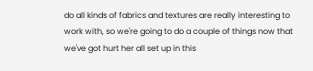do all kinds of fabrics and textures are really interesting to work with, so we're going to do a couple of things now that we've got hurt her all set up in this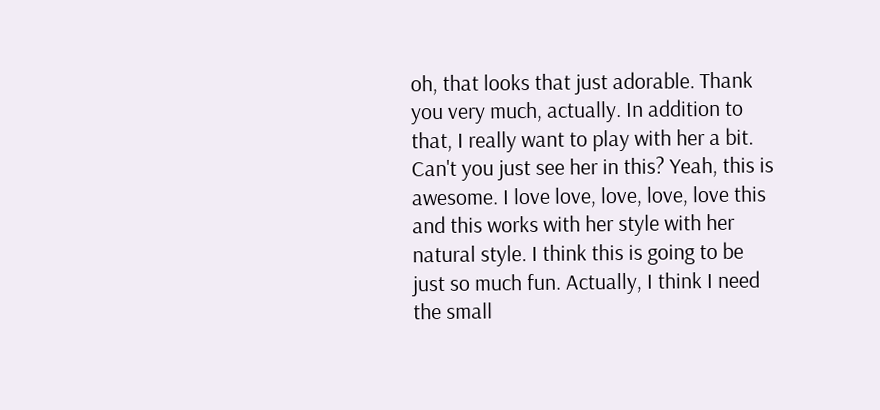oh, that looks that just adorable. Thank you very much, actually. In addition to that, I really want to play with her a bit. Can't you just see her in this? Yeah, this is awesome. I love love, love, love, love this and this works with her style with her natural style. I think this is going to be just so much fun. Actually, I think I need the small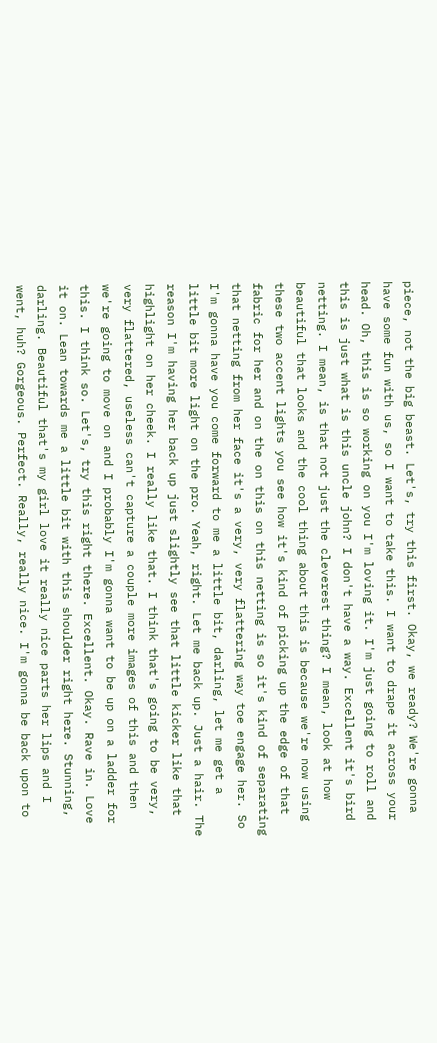piece, not the big beast. Let's, try this first. Okay, we ready? We're gonna have some fun with us, so I want to take this. I want to drape it across your head. Oh, this is so working on you I'm loving it. I'm just going to roll and this is just what is this uncle john? I don't have a way. Excellent it's bird netting. I mean, is that not just the cleverest thing? I mean, look at how beautiful that looks and the cool thing about this is because we're now using these two accent lights you see how it's kind of picking up the edge of that fabric for her and on the on this on this netting is so it's kind of separating that netting from her face it's a very, very flattering way toe engage her. So I'm gonna have you come forward to me a little bit, darling, let me get a little bit more light on the pro. Yeah, right. Let me back up. Just a hair. The reason I'm having her back up just slightly see that little kicker like that highlight on her cheek. I really like that. I think that's going to be very, very flattered, useless can't capture a couple more images of this and then we're going to move on and I probably I'm gonna want to be up on a ladder for this. I think so. Let's, try this right there. Excellent. Okay. Rave in. Love it on. Lean towards me a little bit with this shoulder right here. Stunning, darling. Beautiful that's my girl love it really nice parts her lips and I went, huh? Gorgeous. Perfect. Really, really nice. I'm gonna be back upon to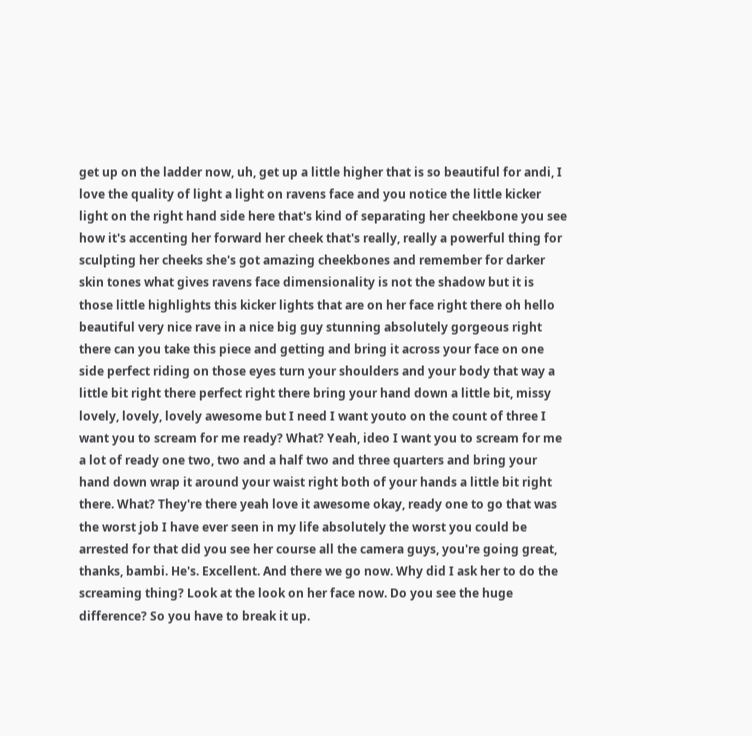get up on the ladder now, uh, get up a little higher that is so beautiful for andi, I love the quality of light a light on ravens face and you notice the little kicker light on the right hand side here that's kind of separating her cheekbone you see how it's accenting her forward her cheek that's really, really a powerful thing for sculpting her cheeks she's got amazing cheekbones and remember for darker skin tones what gives ravens face dimensionality is not the shadow but it is those little highlights this kicker lights that are on her face right there oh hello beautiful very nice rave in a nice big guy stunning absolutely gorgeous right there can you take this piece and getting and bring it across your face on one side perfect riding on those eyes turn your shoulders and your body that way a little bit right there perfect right there bring your hand down a little bit, missy lovely, lovely, lovely awesome but I need I want youto on the count of three I want you to scream for me ready? What? Yeah, ideo I want you to scream for me a lot of ready one two, two and a half two and three quarters and bring your hand down wrap it around your waist right both of your hands a little bit right there. What? They're there yeah love it awesome okay, ready one to go that was the worst job I have ever seen in my life absolutely the worst you could be arrested for that did you see her course all the camera guys, you're going great, thanks, bambi. He's. Excellent. And there we go now. Why did I ask her to do the screaming thing? Look at the look on her face now. Do you see the huge difference? So you have to break it up.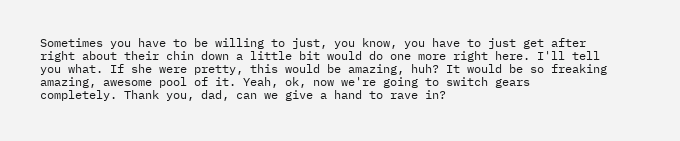Sometimes you have to be willing to just, you know, you have to just get after right about their chin down a little bit would do one more right here. I'll tell you what. If she were pretty, this would be amazing, huh? It would be so freaking amazing, awesome pool of it. Yeah, ok, now we're going to switch gears completely. Thank you, dad, can we give a hand to rave in?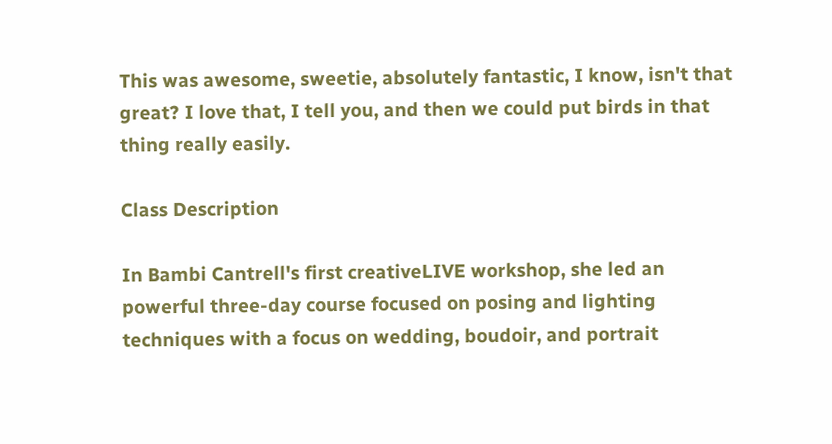This was awesome, sweetie, absolutely fantastic, I know, isn't that great? I love that, I tell you, and then we could put birds in that thing really easily.

Class Description

In Bambi Cantrell's first creativeLIVE workshop, she led an powerful three-day course focused on posing and lighting techniques with a focus on wedding, boudoir, and portrait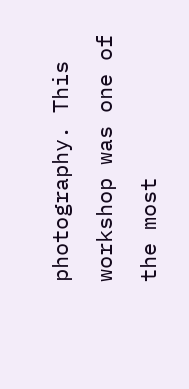photography. This workshop was one of the most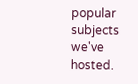popular subjects we've hosted.